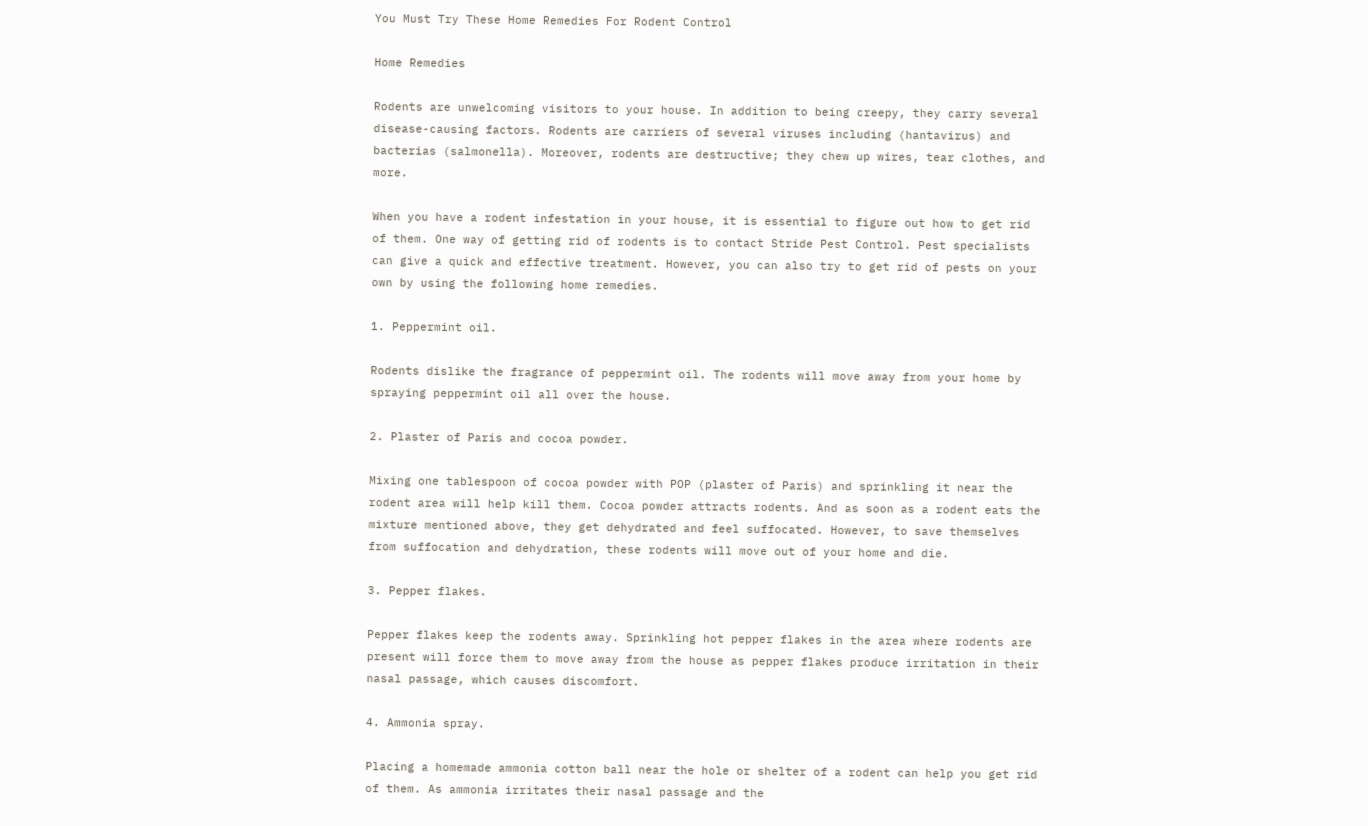You Must Try These Home Remedies For Rodent Control

Home Remedies

Rodents are unwelcoming visitors to your house. In addition to being creepy, they carry several disease-causing factors. Rodents are carriers of several viruses including (hantavirus) and bacterias (salmonella). Moreover, rodents are destructive; they chew up wires, tear clothes, and more.

When you have a rodent infestation in your house, it is essential to figure out how to get rid of them. One way of getting rid of rodents is to contact Stride Pest Control. Pest specialists can give a quick and effective treatment. However, you can also try to get rid of pests on your own by using the following home remedies.

1. Peppermint oil.

Rodents dislike the fragrance of peppermint oil. The rodents will move away from your home by spraying peppermint oil all over the house.

2. Plaster of Paris and cocoa powder.

Mixing one tablespoon of cocoa powder with POP (plaster of Paris) and sprinkling it near the rodent area will help kill them. Cocoa powder attracts rodents. And as soon as a rodent eats the mixture mentioned above, they get dehydrated and feel suffocated. However, to save themselves from suffocation and dehydration, these rodents will move out of your home and die.

3. Pepper flakes.

Pepper flakes keep the rodents away. Sprinkling hot pepper flakes in the area where rodents are present will force them to move away from the house as pepper flakes produce irritation in their nasal passage, which causes discomfort.

4. Ammonia spray.

Placing a homemade ammonia cotton ball near the hole or shelter of a rodent can help you get rid of them. As ammonia irritates their nasal passage and the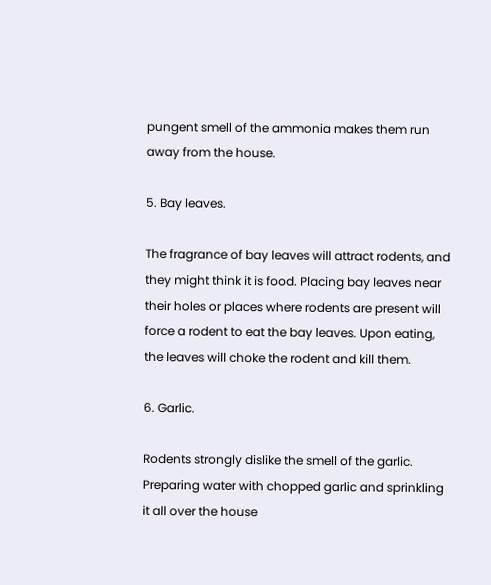pungent smell of the ammonia makes them run away from the house.

5. Bay leaves.

The fragrance of bay leaves will attract rodents, and they might think it is food. Placing bay leaves near their holes or places where rodents are present will force a rodent to eat the bay leaves. Upon eating, the leaves will choke the rodent and kill them.

6. Garlic.

Rodents strongly dislike the smell of the garlic. Preparing water with chopped garlic and sprinkling it all over the house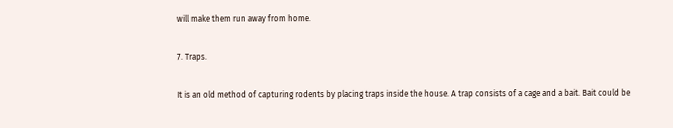will make them run away from home.

7. Traps.

It is an old method of capturing rodents by placing traps inside the house. A trap consists of a cage and a bait. Bait could be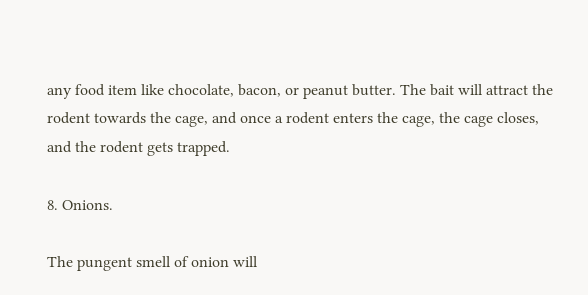any food item like chocolate, bacon, or peanut butter. The bait will attract the rodent towards the cage, and once a rodent enters the cage, the cage closes, and the rodent gets trapped.

8. Onions.

The pungent smell of onion will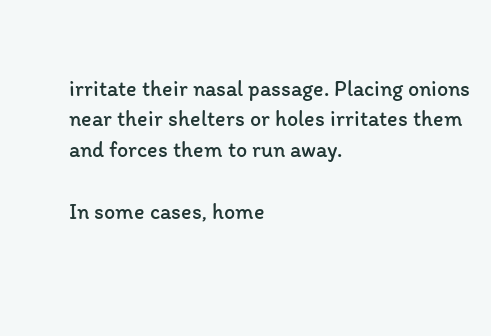irritate their nasal passage. Placing onions near their shelters or holes irritates them and forces them to run away.

In some cases, home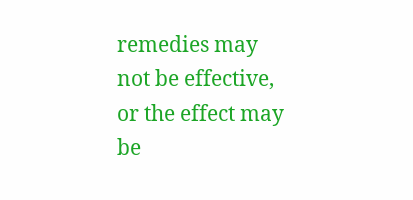remedies may not be effective, or the effect may be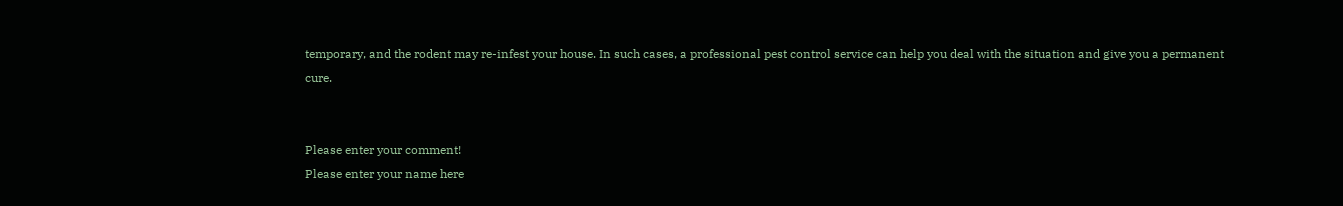temporary, and the rodent may re-infest your house. In such cases, a professional pest control service can help you deal with the situation and give you a permanent cure.


Please enter your comment!
Please enter your name here